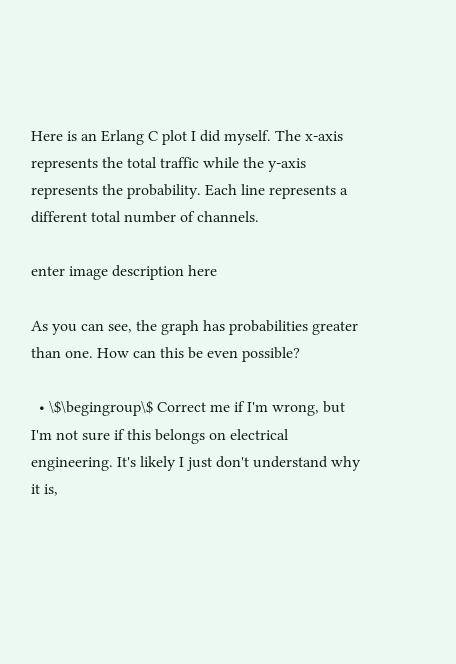Here is an Erlang C plot I did myself. The x-axis represents the total traffic while the y-axis represents the probability. Each line represents a different total number of channels.

enter image description here

As you can see, the graph has probabilities greater than one. How can this be even possible?

  • \$\begingroup\$ Correct me if I'm wrong, but I'm not sure if this belongs on electrical engineering. It's likely I just don't understand why it is,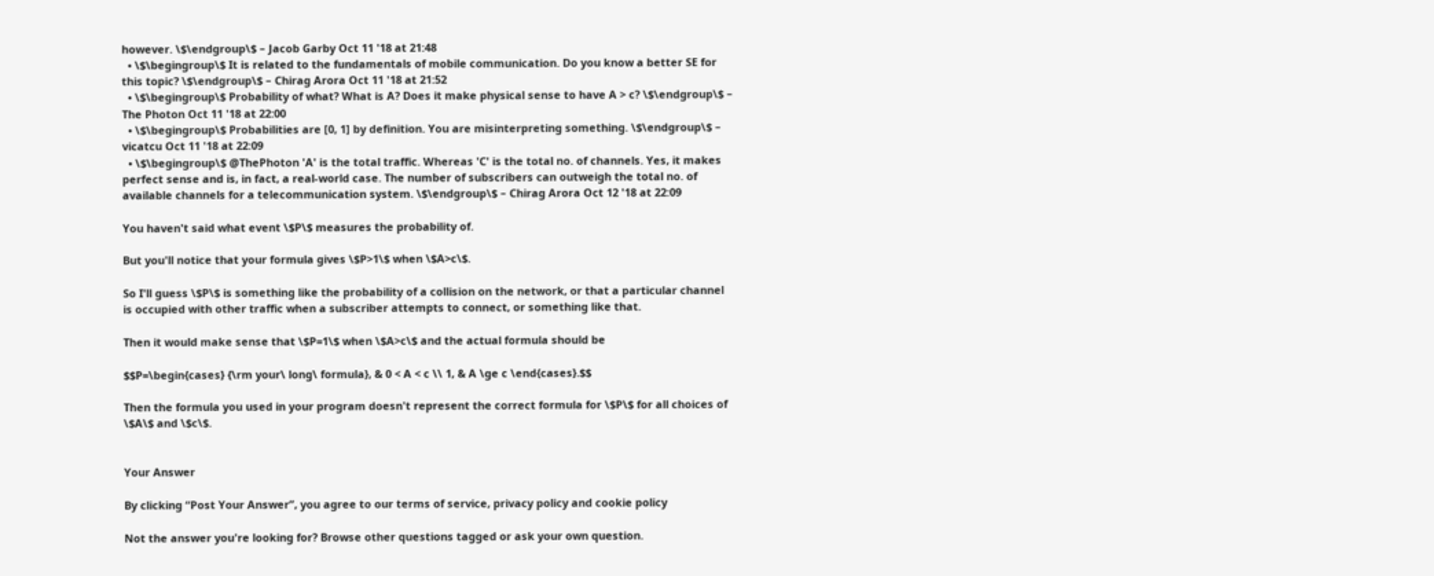however. \$\endgroup\$ – Jacob Garby Oct 11 '18 at 21:48
  • \$\begingroup\$ It is related to the fundamentals of mobile communication. Do you know a better SE for this topic? \$\endgroup\$ – Chirag Arora Oct 11 '18 at 21:52
  • \$\begingroup\$ Probability of what? What is A? Does it make physical sense to have A > c? \$\endgroup\$ – The Photon Oct 11 '18 at 22:00
  • \$\begingroup\$ Probabilities are [0, 1] by definition. You are misinterpreting something. \$\endgroup\$ – vicatcu Oct 11 '18 at 22:09
  • \$\begingroup\$ @ThePhoton 'A' is the total traffic. Whereas 'C' is the total no. of channels. Yes, it makes perfect sense and is, in fact, a real-world case. The number of subscribers can outweigh the total no. of available channels for a telecommunication system. \$\endgroup\$ – Chirag Arora Oct 12 '18 at 22:09

You haven't said what event \$P\$ measures the probability of.

But you'll notice that your formula gives \$P>1\$ when \$A>c\$.

So I'll guess \$P\$ is something like the probability of a collision on the network, or that a particular channel is occupied with other traffic when a subscriber attempts to connect, or something like that.

Then it would make sense that \$P=1\$ when \$A>c\$ and the actual formula should be

$$P=\begin{cases} {\rm your\ long\ formula}, & 0 < A < c \\ 1, & A \ge c \end{cases}.$$

Then the formula you used in your program doesn't represent the correct formula for \$P\$ for all choices of \$A\$ and \$c\$.


Your Answer

By clicking “Post Your Answer”, you agree to our terms of service, privacy policy and cookie policy

Not the answer you're looking for? Browse other questions tagged or ask your own question.